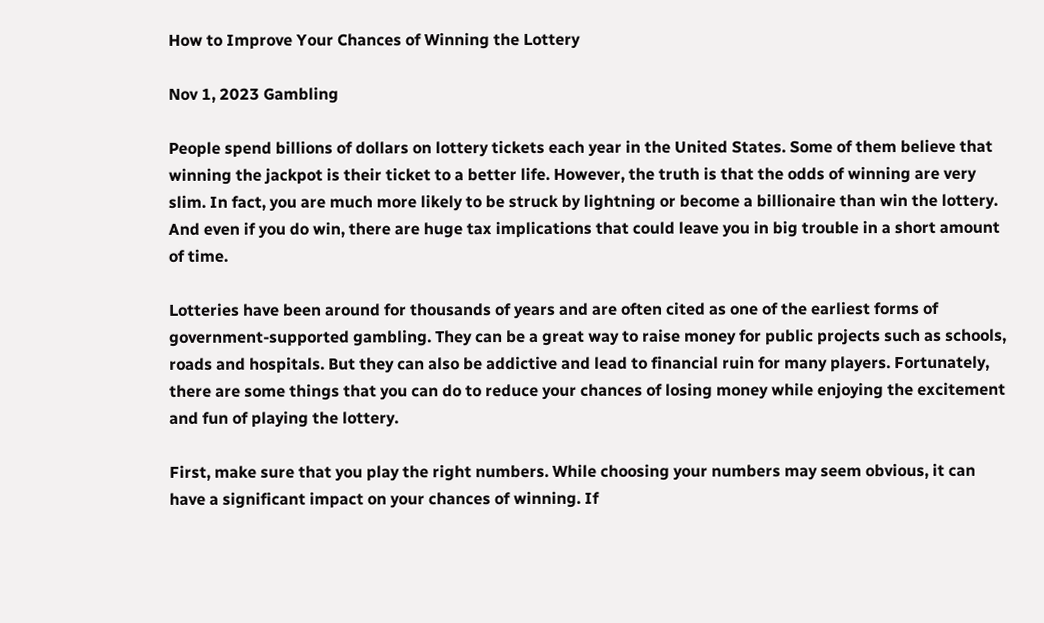How to Improve Your Chances of Winning the Lottery

Nov 1, 2023 Gambling

People spend billions of dollars on lottery tickets each year in the United States. Some of them believe that winning the jackpot is their ticket to a better life. However, the truth is that the odds of winning are very slim. In fact, you are much more likely to be struck by lightning or become a billionaire than win the lottery. And even if you do win, there are huge tax implications that could leave you in big trouble in a short amount of time.

Lotteries have been around for thousands of years and are often cited as one of the earliest forms of government-supported gambling. They can be a great way to raise money for public projects such as schools, roads and hospitals. But they can also be addictive and lead to financial ruin for many players. Fortunately, there are some things that you can do to reduce your chances of losing money while enjoying the excitement and fun of playing the lottery.

First, make sure that you play the right numbers. While choosing your numbers may seem obvious, it can have a significant impact on your chances of winning. If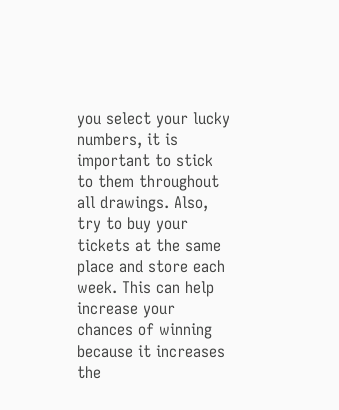you select your lucky numbers, it is important to stick to them throughout all drawings. Also, try to buy your tickets at the same place and store each week. This can help increase your chances of winning because it increases the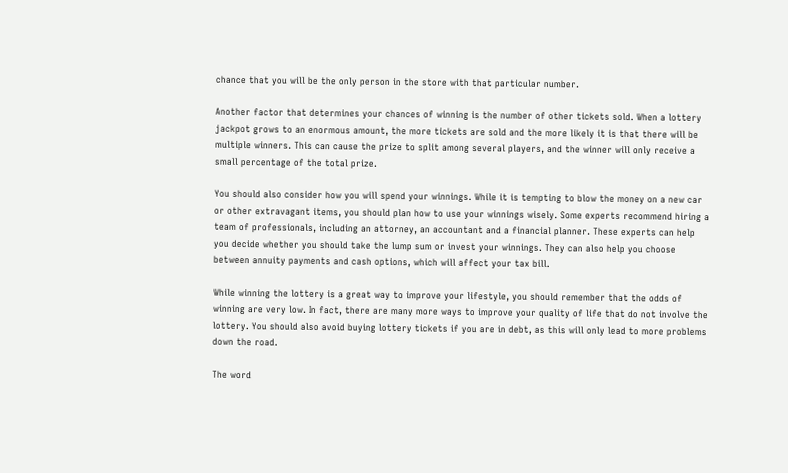chance that you will be the only person in the store with that particular number.

Another factor that determines your chances of winning is the number of other tickets sold. When a lottery jackpot grows to an enormous amount, the more tickets are sold and the more likely it is that there will be multiple winners. This can cause the prize to split among several players, and the winner will only receive a small percentage of the total prize.

You should also consider how you will spend your winnings. While it is tempting to blow the money on a new car or other extravagant items, you should plan how to use your winnings wisely. Some experts recommend hiring a team of professionals, including an attorney, an accountant and a financial planner. These experts can help you decide whether you should take the lump sum or invest your winnings. They can also help you choose between annuity payments and cash options, which will affect your tax bill.

While winning the lottery is a great way to improve your lifestyle, you should remember that the odds of winning are very low. In fact, there are many more ways to improve your quality of life that do not involve the lottery. You should also avoid buying lottery tickets if you are in debt, as this will only lead to more problems down the road.

The word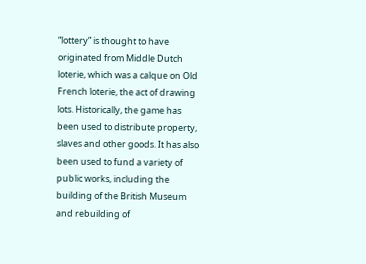“lottery” is thought to have originated from Middle Dutch loterie, which was a calque on Old French loterie, the act of drawing lots. Historically, the game has been used to distribute property, slaves and other goods. It has also been used to fund a variety of public works, including the building of the British Museum and rebuilding of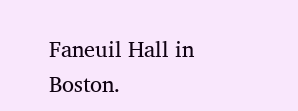Faneuil Hall in Boston.